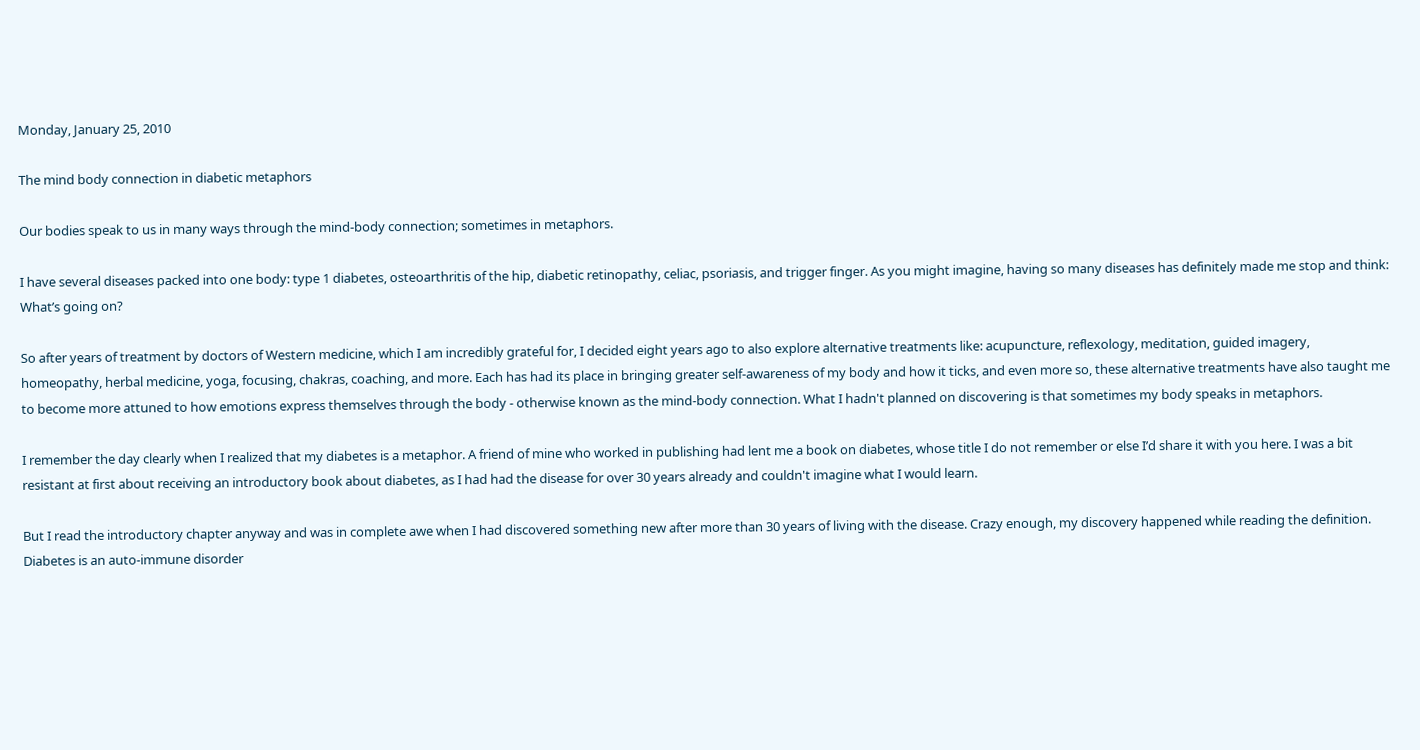Monday, January 25, 2010

The mind body connection in diabetic metaphors

Our bodies speak to us in many ways through the mind-body connection; sometimes in metaphors.

I have several diseases packed into one body: type 1 diabetes, osteoarthritis of the hip, diabetic retinopathy, celiac, psoriasis, and trigger finger. As you might imagine, having so many diseases has definitely made me stop and think: What’s going on?

So after years of treatment by doctors of Western medicine, which I am incredibly grateful for, I decided eight years ago to also explore alternative treatments like: acupuncture, reflexology, meditation, guided imagery, homeopathy, herbal medicine, yoga, focusing, chakras, coaching, and more. Each has had its place in bringing greater self-awareness of my body and how it ticks, and even more so, these alternative treatments have also taught me to become more attuned to how emotions express themselves through the body - otherwise known as the mind-body connection. What I hadn't planned on discovering is that sometimes my body speaks in metaphors.

I remember the day clearly when I realized that my diabetes is a metaphor. A friend of mine who worked in publishing had lent me a book on diabetes, whose title I do not remember or else I’d share it with you here. I was a bit resistant at first about receiving an introductory book about diabetes, as I had had the disease for over 30 years already and couldn't imagine what I would learn.

But I read the introductory chapter anyway and was in complete awe when I had discovered something new after more than 30 years of living with the disease. Crazy enough, my discovery happened while reading the definition. Diabetes is an auto-immune disorder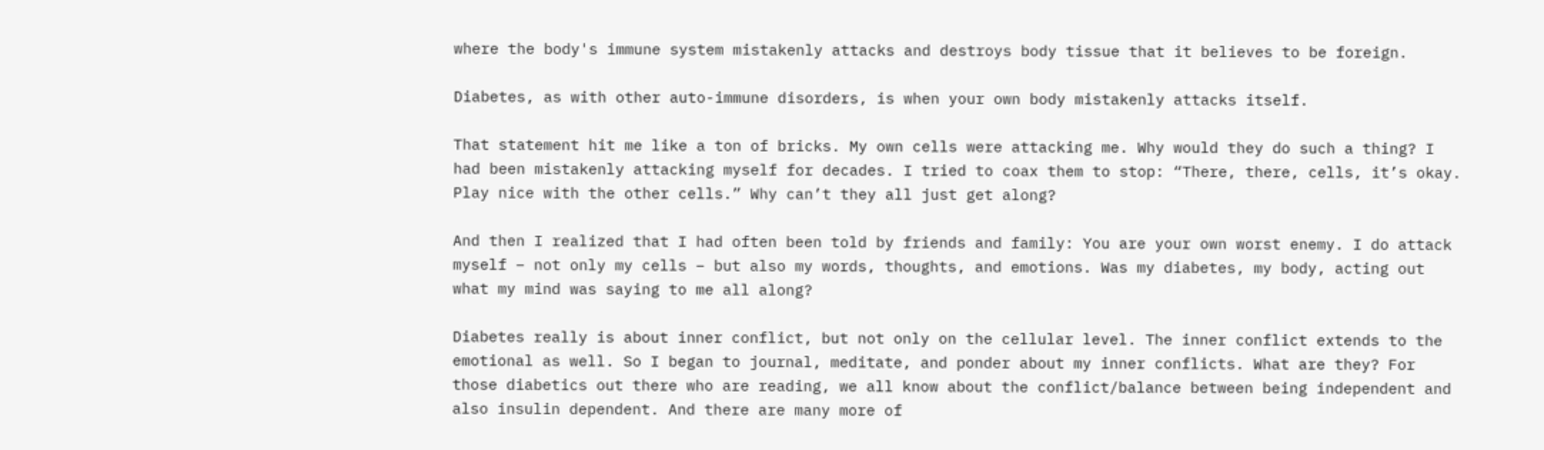where the body's immune system mistakenly attacks and destroys body tissue that it believes to be foreign.

Diabetes, as with other auto-immune disorders, is when your own body mistakenly attacks itself.

That statement hit me like a ton of bricks. My own cells were attacking me. Why would they do such a thing? I had been mistakenly attacking myself for decades. I tried to coax them to stop: “There, there, cells, it’s okay. Play nice with the other cells.” Why can’t they all just get along?

And then I realized that I had often been told by friends and family: You are your own worst enemy. I do attack myself – not only my cells – but also my words, thoughts, and emotions. Was my diabetes, my body, acting out what my mind was saying to me all along?

Diabetes really is about inner conflict, but not only on the cellular level. The inner conflict extends to the emotional as well. So I began to journal, meditate, and ponder about my inner conflicts. What are they? For those diabetics out there who are reading, we all know about the conflict/balance between being independent and also insulin dependent. And there are many more of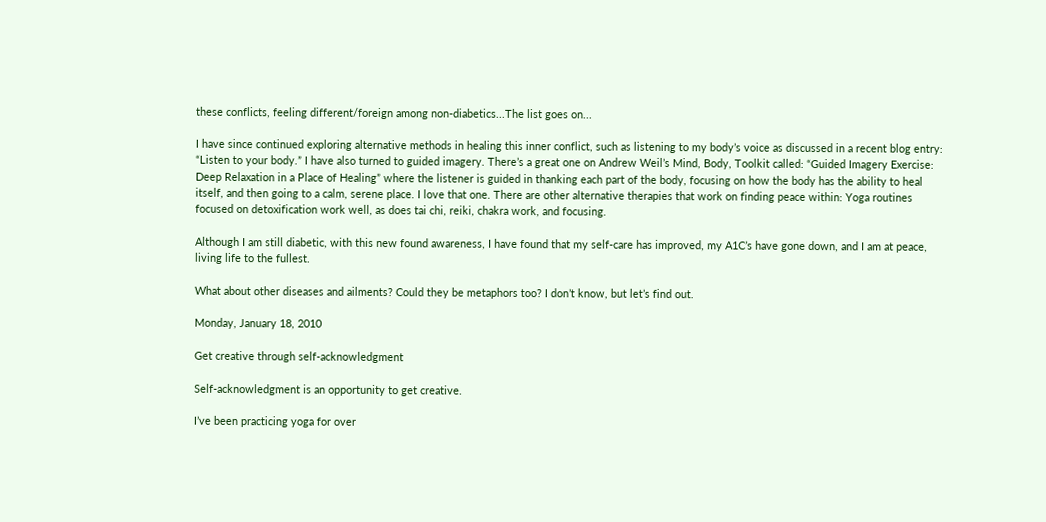these conflicts, feeling different/foreign among non-diabetics...The list goes on...

I have since continued exploring alternative methods in healing this inner conflict, such as listening to my body’s voice as discussed in a recent blog entry: “Listen to your body.” I have also turned to guided imagery. There’s a great one on Andrew Weil’s Mind, Body, Toolkit called: “Guided Imagery Exercise: Deep Relaxation in a Place of Healing” where the listener is guided in thanking each part of the body, focusing on how the body has the ability to heal itself, and then going to a calm, serene place. I love that one. There are other alternative therapies that work on finding peace within: Yoga routines focused on detoxification work well, as does tai chi, reiki, chakra work, and focusing.

Although I am still diabetic, with this new found awareness, I have found that my self-care has improved, my A1C’s have gone down, and I am at peace, living life to the fullest.

What about other diseases and ailments? Could they be metaphors too? I don’t know, but let’s find out.

Monday, January 18, 2010

Get creative through self-acknowledgment

Self-acknowledgment is an opportunity to get creative.

I’ve been practicing yoga for over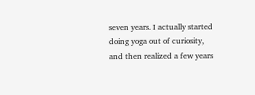seven years. I actually started doing yoga out of curiosity, and then realized a few years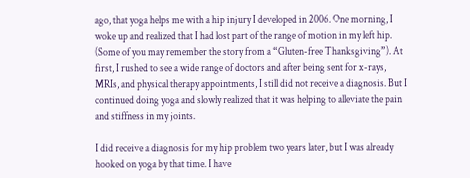ago, that yoga helps me with a hip injury I developed in 2006. One morning, I woke up and realized that I had lost part of the range of motion in my left hip. (Some of you may remember the story from a “Gluten-free Thanksgiving”). At first, I rushed to see a wide range of doctors and after being sent for x-rays, MRIs, and physical therapy appointments, I still did not receive a diagnosis. But I continued doing yoga and slowly realized that it was helping to alleviate the pain and stiffness in my joints.

I did receive a diagnosis for my hip problem two years later, but I was already hooked on yoga by that time. I have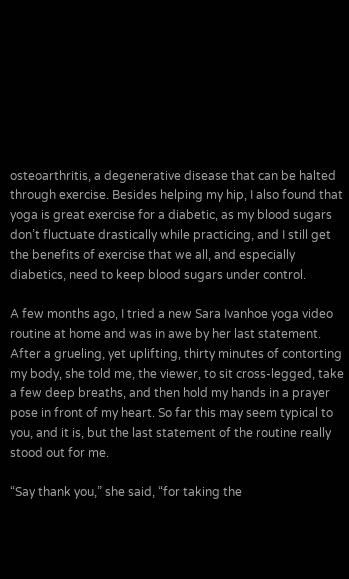osteoarthritis, a degenerative disease that can be halted through exercise. Besides helping my hip, I also found that yoga is great exercise for a diabetic, as my blood sugars don’t fluctuate drastically while practicing, and I still get the benefits of exercise that we all, and especially diabetics, need to keep blood sugars under control.

A few months ago, I tried a new Sara Ivanhoe yoga video routine at home and was in awe by her last statement. After a grueling, yet uplifting, thirty minutes of contorting my body, she told me, the viewer, to sit cross-legged, take a few deep breaths, and then hold my hands in a prayer pose in front of my heart. So far this may seem typical to you, and it is, but the last statement of the routine really stood out for me.

“Say thank you,” she said, “for taking the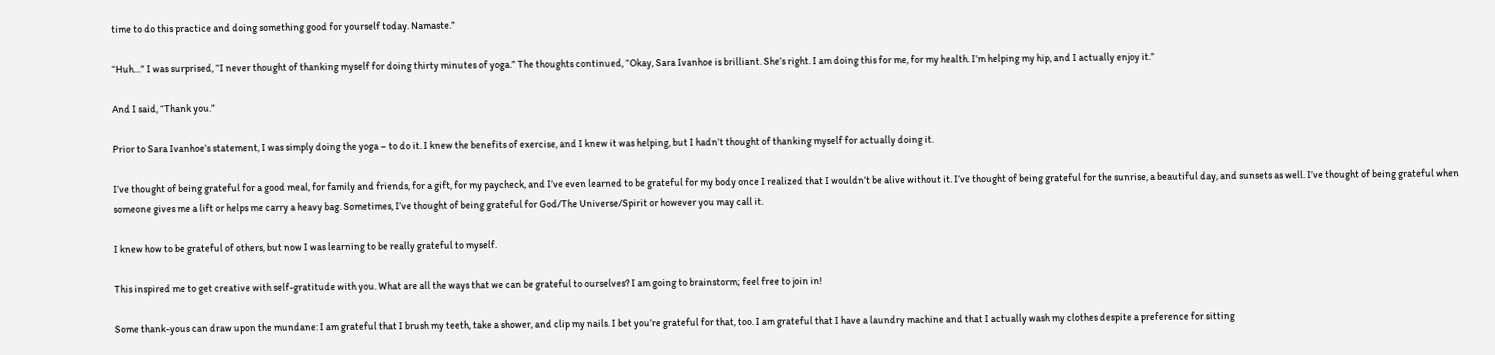time to do this practice and doing something good for yourself today. Namaste.”

“Huh…” I was surprised, “I never thought of thanking myself for doing thirty minutes of yoga.” The thoughts continued, “Okay, Sara Ivanhoe is brilliant. She’s right. I am doing this for me, for my health. I’m helping my hip, and I actually enjoy it.”

And I said, “Thank you.”

Prior to Sara Ivanhoe’s statement, I was simply doing the yoga – to do it. I knew the benefits of exercise, and I knew it was helping, but I hadn’t thought of thanking myself for actually doing it.

I’ve thought of being grateful for a good meal, for family and friends, for a gift, for my paycheck, and I’ve even learned to be grateful for my body once I realized that I wouldn’t be alive without it. I’ve thought of being grateful for the sunrise, a beautiful day, and sunsets as well. I’ve thought of being grateful when someone gives me a lift or helps me carry a heavy bag. Sometimes, I’ve thought of being grateful for God/The Universe/Spirit or however you may call it.

I knew how to be grateful of others, but now I was learning to be really grateful to myself.

This inspired me to get creative with self-gratitude with you. What are all the ways that we can be grateful to ourselves? I am going to brainstorm; feel free to join in!

Some thank-yous can draw upon the mundane: I am grateful that I brush my teeth, take a shower, and clip my nails. I bet you’re grateful for that, too. I am grateful that I have a laundry machine and that I actually wash my clothes despite a preference for sitting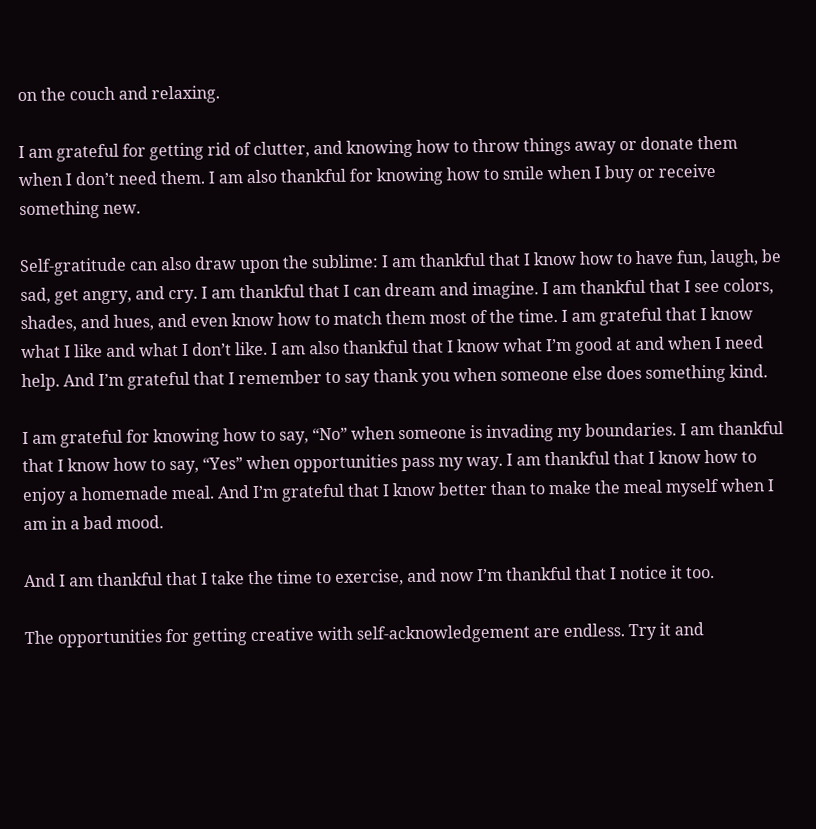on the couch and relaxing.

I am grateful for getting rid of clutter, and knowing how to throw things away or donate them when I don’t need them. I am also thankful for knowing how to smile when I buy or receive something new.

Self-gratitude can also draw upon the sublime: I am thankful that I know how to have fun, laugh, be sad, get angry, and cry. I am thankful that I can dream and imagine. I am thankful that I see colors, shades, and hues, and even know how to match them most of the time. I am grateful that I know what I like and what I don’t like. I am also thankful that I know what I’m good at and when I need help. And I’m grateful that I remember to say thank you when someone else does something kind.

I am grateful for knowing how to say, “No” when someone is invading my boundaries. I am thankful that I know how to say, “Yes” when opportunities pass my way. I am thankful that I know how to enjoy a homemade meal. And I’m grateful that I know better than to make the meal myself when I am in a bad mood.

And I am thankful that I take the time to exercise, and now I’m thankful that I notice it too.

The opportunities for getting creative with self-acknowledgement are endless. Try it and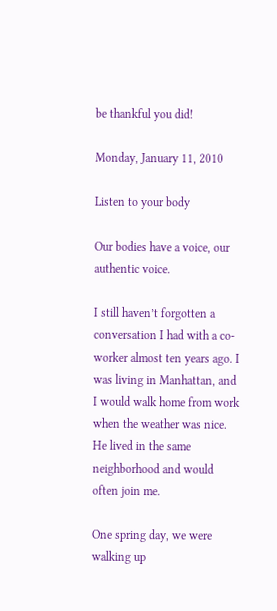be thankful you did!

Monday, January 11, 2010

Listen to your body

Our bodies have a voice, our authentic voice.

I still haven’t forgotten a conversation I had with a co-worker almost ten years ago. I was living in Manhattan, and I would walk home from work when the weather was nice. He lived in the same neighborhood and would often join me.

One spring day, we were walking up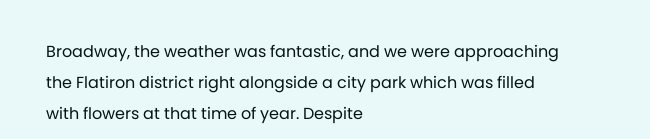Broadway, the weather was fantastic, and we were approaching the Flatiron district right alongside a city park which was filled with flowers at that time of year. Despite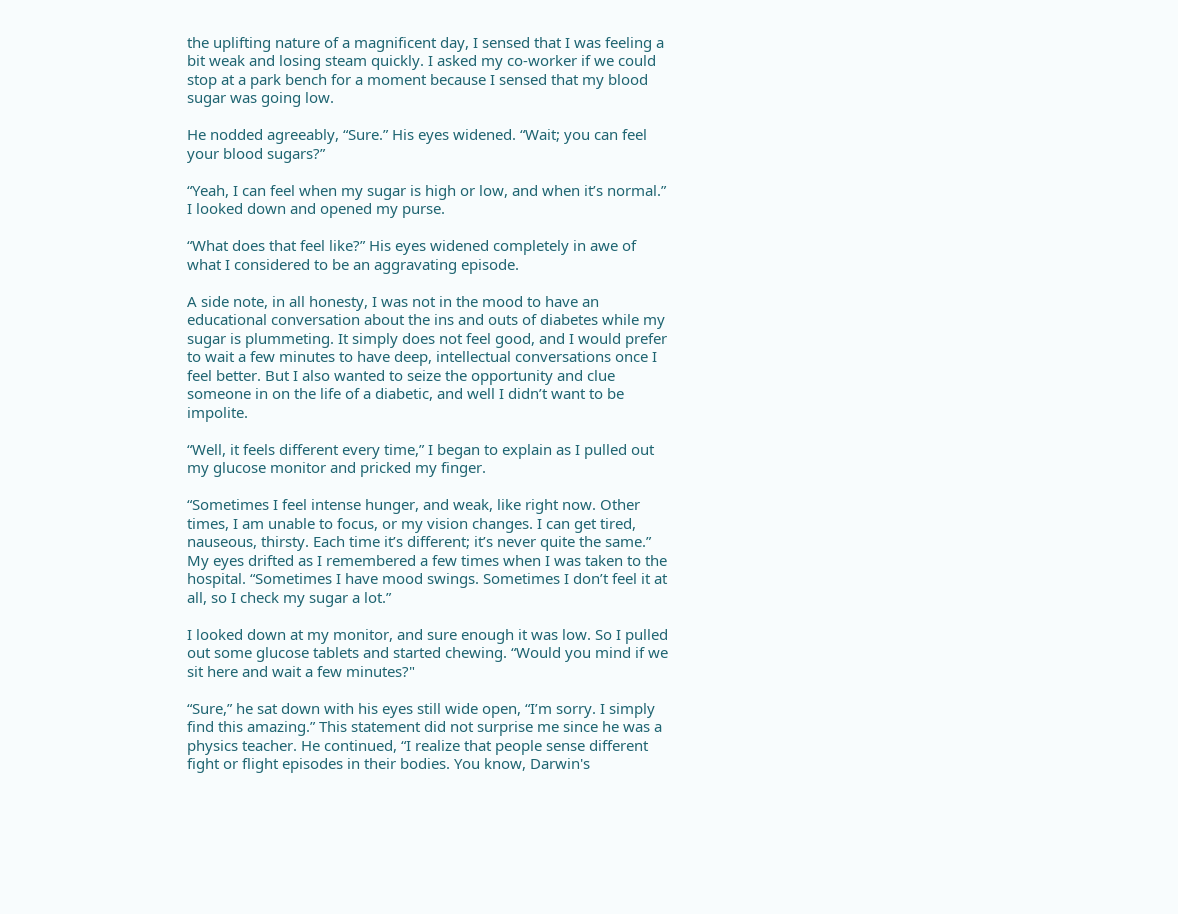the uplifting nature of a magnificent day, I sensed that I was feeling a bit weak and losing steam quickly. I asked my co-worker if we could stop at a park bench for a moment because I sensed that my blood sugar was going low.

He nodded agreeably, “Sure.” His eyes widened. “Wait; you can feel your blood sugars?”

“Yeah, I can feel when my sugar is high or low, and when it’s normal.” I looked down and opened my purse.

“What does that feel like?” His eyes widened completely in awe of what I considered to be an aggravating episode.

A side note, in all honesty, I was not in the mood to have an educational conversation about the ins and outs of diabetes while my sugar is plummeting. It simply does not feel good, and I would prefer to wait a few minutes to have deep, intellectual conversations once I feel better. But I also wanted to seize the opportunity and clue someone in on the life of a diabetic, and well I didn’t want to be impolite.

“Well, it feels different every time,” I began to explain as I pulled out my glucose monitor and pricked my finger.

“Sometimes I feel intense hunger, and weak, like right now. Other times, I am unable to focus, or my vision changes. I can get tired, nauseous, thirsty. Each time it’s different; it’s never quite the same.” My eyes drifted as I remembered a few times when I was taken to the hospital. “Sometimes I have mood swings. Sometimes I don’t feel it at all, so I check my sugar a lot.”

I looked down at my monitor, and sure enough it was low. So I pulled out some glucose tablets and started chewing. “Would you mind if we sit here and wait a few minutes?"

“Sure,” he sat down with his eyes still wide open, “I’m sorry. I simply find this amazing.” This statement did not surprise me since he was a physics teacher. He continued, “I realize that people sense different fight or flight episodes in their bodies. You know, Darwin's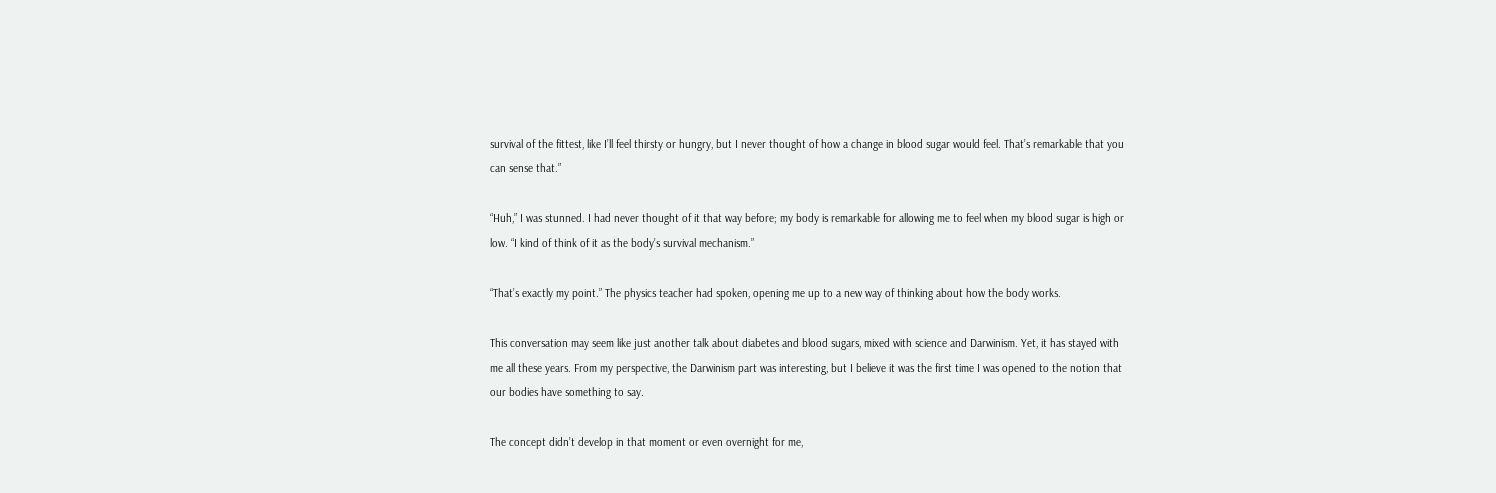survival of the fittest, like I’ll feel thirsty or hungry, but I never thought of how a change in blood sugar would feel. That’s remarkable that you can sense that.”

“Huh,” I was stunned. I had never thought of it that way before; my body is remarkable for allowing me to feel when my blood sugar is high or low. “I kind of think of it as the body’s survival mechanism.”

“That’s exactly my point.” The physics teacher had spoken, opening me up to a new way of thinking about how the body works.

This conversation may seem like just another talk about diabetes and blood sugars, mixed with science and Darwinism. Yet, it has stayed with me all these years. From my perspective, the Darwinism part was interesting, but I believe it was the first time I was opened to the notion that our bodies have something to say.

The concept didn’t develop in that moment or even overnight for me,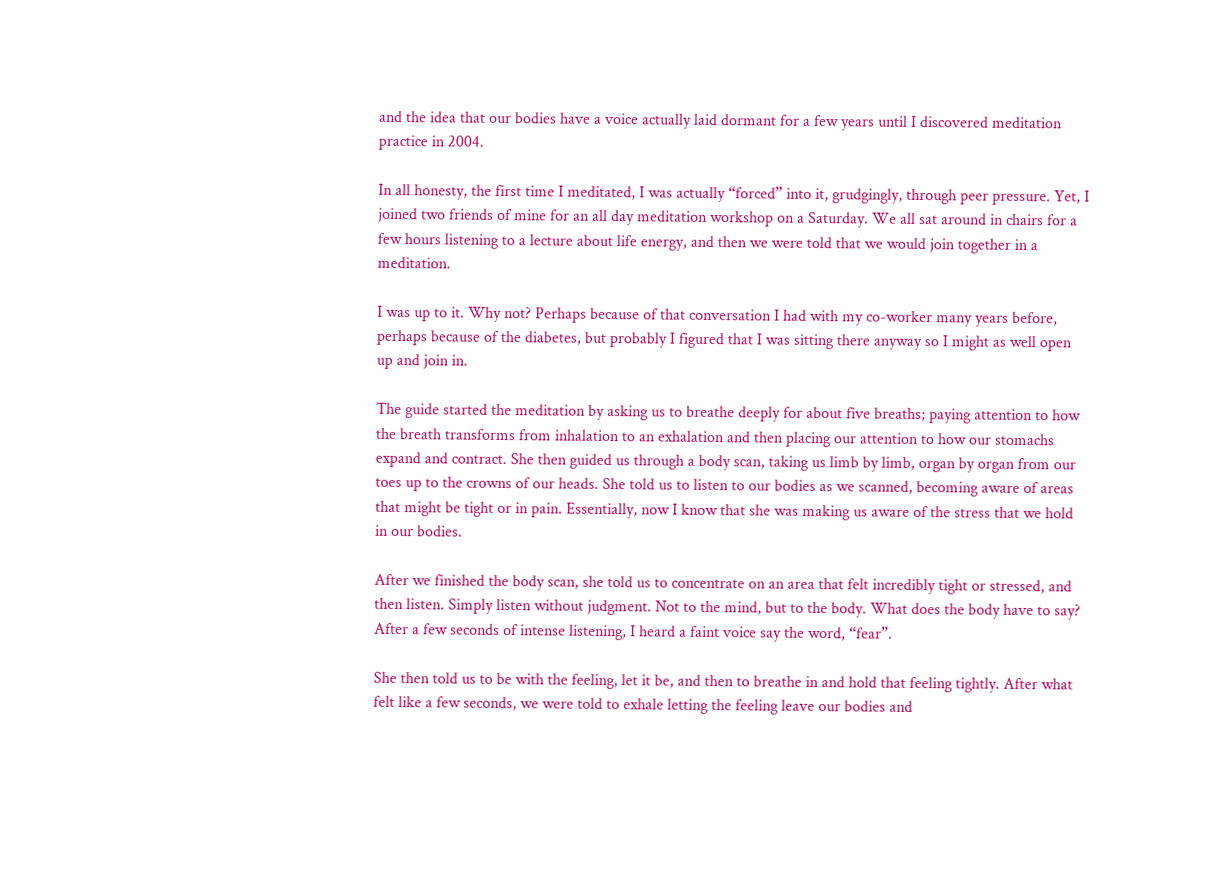and the idea that our bodies have a voice actually laid dormant for a few years until I discovered meditation practice in 2004.

In all honesty, the first time I meditated, I was actually “forced” into it, grudgingly, through peer pressure. Yet, I joined two friends of mine for an all day meditation workshop on a Saturday. We all sat around in chairs for a few hours listening to a lecture about life energy, and then we were told that we would join together in a meditation.

I was up to it. Why not? Perhaps because of that conversation I had with my co-worker many years before, perhaps because of the diabetes, but probably I figured that I was sitting there anyway so I might as well open up and join in.

The guide started the meditation by asking us to breathe deeply for about five breaths; paying attention to how the breath transforms from inhalation to an exhalation and then placing our attention to how our stomachs expand and contract. She then guided us through a body scan, taking us limb by limb, organ by organ from our toes up to the crowns of our heads. She told us to listen to our bodies as we scanned, becoming aware of areas that might be tight or in pain. Essentially, now I know that she was making us aware of the stress that we hold in our bodies.

After we finished the body scan, she told us to concentrate on an area that felt incredibly tight or stressed, and then listen. Simply listen without judgment. Not to the mind, but to the body. What does the body have to say? After a few seconds of intense listening, I heard a faint voice say the word, “fear”.

She then told us to be with the feeling, let it be, and then to breathe in and hold that feeling tightly. After what felt like a few seconds, we were told to exhale letting the feeling leave our bodies and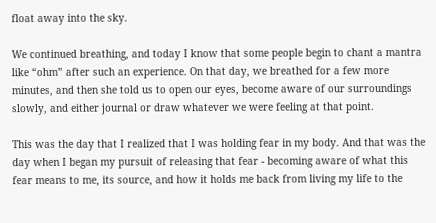float away into the sky.

We continued breathing, and today I know that some people begin to chant a mantra like “ohm” after such an experience. On that day, we breathed for a few more minutes, and then she told us to open our eyes, become aware of our surroundings slowly, and either journal or draw whatever we were feeling at that point.

This was the day that I realized that I was holding fear in my body. And that was the day when I began my pursuit of releasing that fear - becoming aware of what this fear means to me, its source, and how it holds me back from living my life to the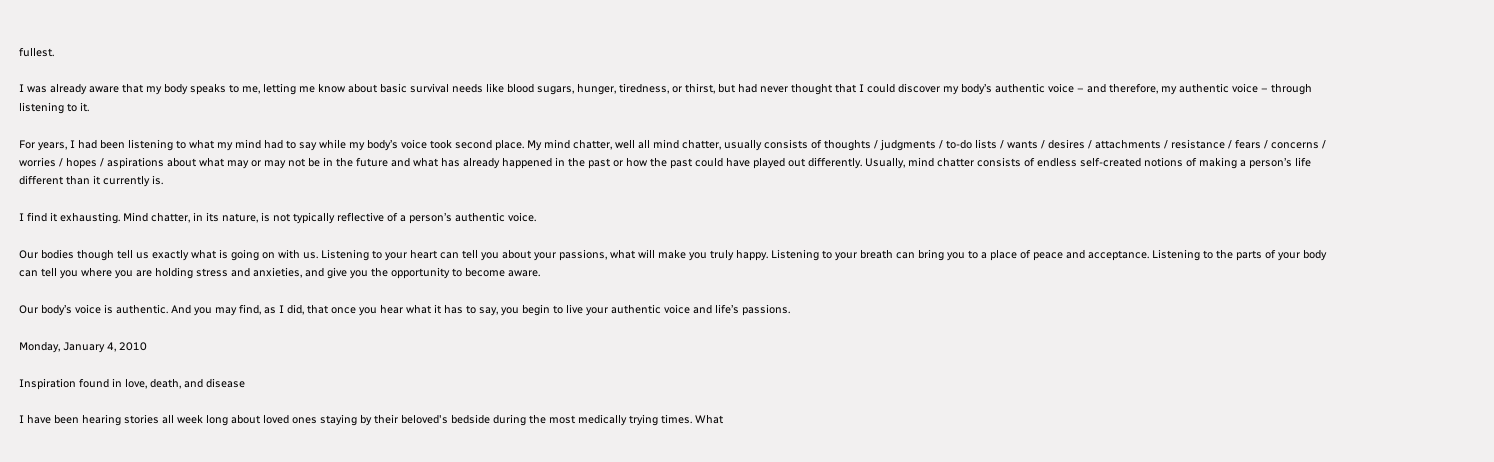fullest.

I was already aware that my body speaks to me, letting me know about basic survival needs like blood sugars, hunger, tiredness, or thirst, but had never thought that I could discover my body’s authentic voice – and therefore, my authentic voice – through listening to it.

For years, I had been listening to what my mind had to say while my body’s voice took second place. My mind chatter, well all mind chatter, usually consists of thoughts / judgments / to-do lists / wants / desires / attachments / resistance / fears / concerns / worries / hopes / aspirations about what may or may not be in the future and what has already happened in the past or how the past could have played out differently. Usually, mind chatter consists of endless self-created notions of making a person’s life different than it currently is.

I find it exhausting. Mind chatter, in its nature, is not typically reflective of a person’s authentic voice.

Our bodies though tell us exactly what is going on with us. Listening to your heart can tell you about your passions, what will make you truly happy. Listening to your breath can bring you to a place of peace and acceptance. Listening to the parts of your body can tell you where you are holding stress and anxieties, and give you the opportunity to become aware.

Our body’s voice is authentic. And you may find, as I did, that once you hear what it has to say, you begin to live your authentic voice and life’s passions.

Monday, January 4, 2010

Inspiration found in love, death, and disease

I have been hearing stories all week long about loved ones staying by their beloved's bedside during the most medically trying times. What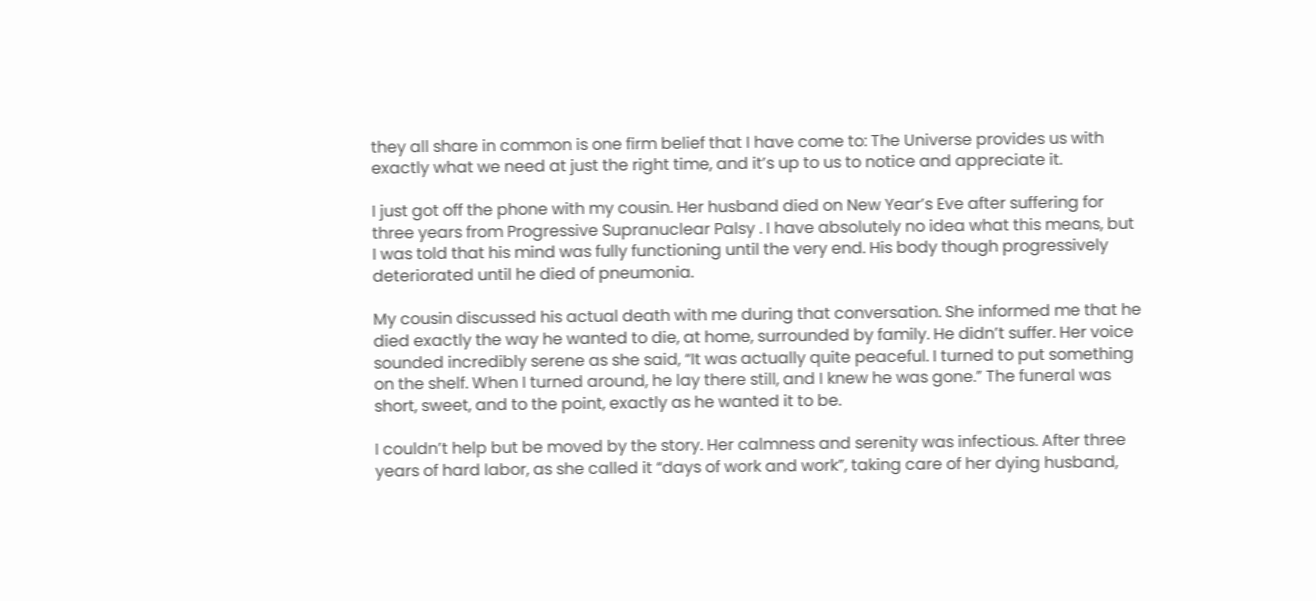they all share in common is one firm belief that I have come to: The Universe provides us with exactly what we need at just the right time, and it’s up to us to notice and appreciate it.

I just got off the phone with my cousin. Her husband died on New Year’s Eve after suffering for three years from Progressive Supranuclear Palsy . I have absolutely no idea what this means, but I was told that his mind was fully functioning until the very end. His body though progressively deteriorated until he died of pneumonia.

My cousin discussed his actual death with me during that conversation. She informed me that he died exactly the way he wanted to die, at home, surrounded by family. He didn’t suffer. Her voice sounded incredibly serene as she said, “It was actually quite peaceful. I turned to put something on the shelf. When I turned around, he lay there still, and I knew he was gone.” The funeral was short, sweet, and to the point, exactly as he wanted it to be.

I couldn’t help but be moved by the story. Her calmness and serenity was infectious. After three years of hard labor, as she called it “days of work and work”, taking care of her dying husband,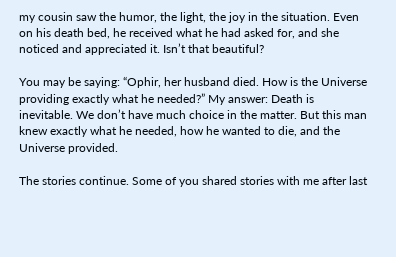my cousin saw the humor, the light, the joy in the situation. Even on his death bed, he received what he had asked for, and she noticed and appreciated it. Isn’t that beautiful?

You may be saying: “Ophir, her husband died. How is the Universe providing exactly what he needed?” My answer: Death is inevitable. We don’t have much choice in the matter. But this man knew exactly what he needed, how he wanted to die, and the Universe provided.

The stories continue. Some of you shared stories with me after last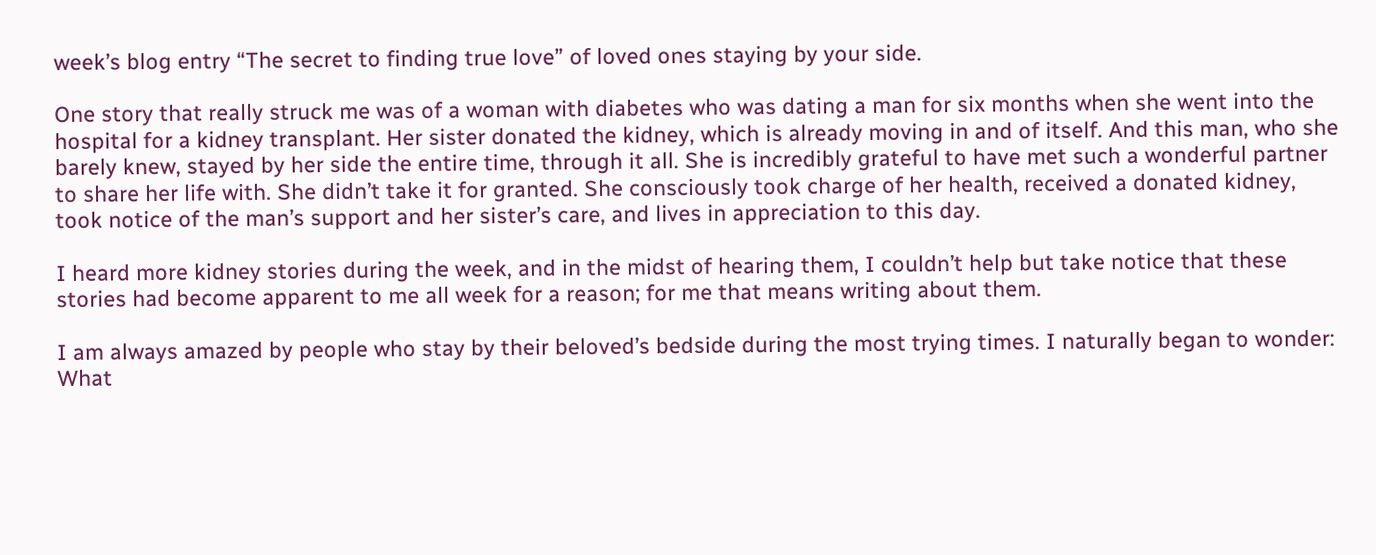week’s blog entry “The secret to finding true love” of loved ones staying by your side.

One story that really struck me was of a woman with diabetes who was dating a man for six months when she went into the hospital for a kidney transplant. Her sister donated the kidney, which is already moving in and of itself. And this man, who she barely knew, stayed by her side the entire time, through it all. She is incredibly grateful to have met such a wonderful partner to share her life with. She didn’t take it for granted. She consciously took charge of her health, received a donated kidney, took notice of the man’s support and her sister’s care, and lives in appreciation to this day.

I heard more kidney stories during the week, and in the midst of hearing them, I couldn’t help but take notice that these stories had become apparent to me all week for a reason; for me that means writing about them.

I am always amazed by people who stay by their beloved’s bedside during the most trying times. I naturally began to wonder: What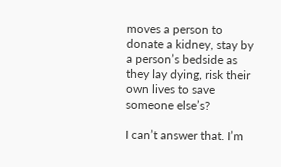moves a person to donate a kidney, stay by a person’s bedside as they lay dying, risk their own lives to save someone else’s?

I can’t answer that. I’m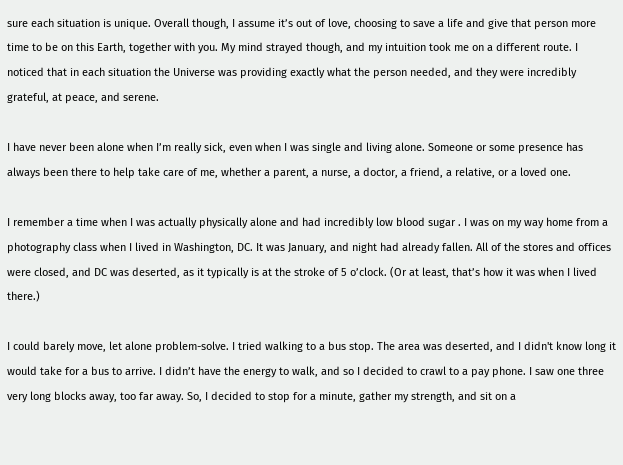sure each situation is unique. Overall though, I assume it’s out of love, choosing to save a life and give that person more time to be on this Earth, together with you. My mind strayed though, and my intuition took me on a different route. I noticed that in each situation the Universe was providing exactly what the person needed, and they were incredibly grateful, at peace, and serene.

I have never been alone when I’m really sick, even when I was single and living alone. Someone or some presence has always been there to help take care of me, whether a parent, a nurse, a doctor, a friend, a relative, or a loved one.

I remember a time when I was actually physically alone and had incredibly low blood sugar . I was on my way home from a photography class when I lived in Washington, DC. It was January, and night had already fallen. All of the stores and offices were closed, and DC was deserted, as it typically is at the stroke of 5 o’clock. (Or at least, that’s how it was when I lived there.)

I could barely move, let alone problem-solve. I tried walking to a bus stop. The area was deserted, and I didn't know long it would take for a bus to arrive. I didn’t have the energy to walk, and so I decided to crawl to a pay phone. I saw one three very long blocks away, too far away. So, I decided to stop for a minute, gather my strength, and sit on a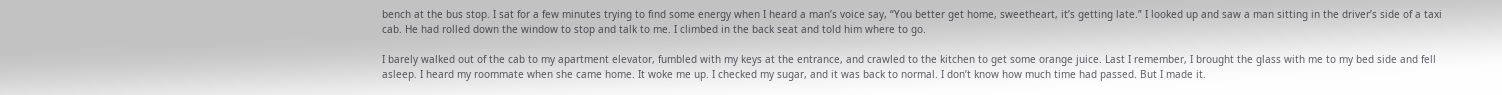bench at the bus stop. I sat for a few minutes trying to find some energy when I heard a man’s voice say, “You better get home, sweetheart, it’s getting late.” I looked up and saw a man sitting in the driver’s side of a taxi cab. He had rolled down the window to stop and talk to me. I climbed in the back seat and told him where to go.

I barely walked out of the cab to my apartment elevator, fumbled with my keys at the entrance, and crawled to the kitchen to get some orange juice. Last I remember, I brought the glass with me to my bed side and fell asleep. I heard my roommate when she came home. It woke me up. I checked my sugar, and it was back to normal. I don’t know how much time had passed. But I made it.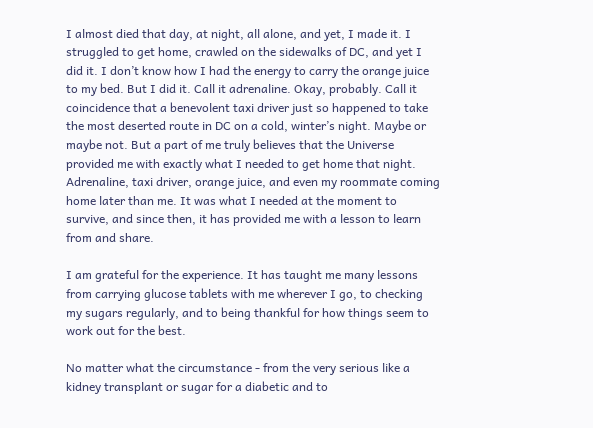I almost died that day, at night, all alone, and yet, I made it. I struggled to get home, crawled on the sidewalks of DC, and yet I did it. I don’t know how I had the energy to carry the orange juice to my bed. But I did it. Call it adrenaline. Okay, probably. Call it coincidence that a benevolent taxi driver just so happened to take the most deserted route in DC on a cold, winter’s night. Maybe or maybe not. But a part of me truly believes that the Universe provided me with exactly what I needed to get home that night. Adrenaline, taxi driver, orange juice, and even my roommate coming home later than me. It was what I needed at the moment to survive, and since then, it has provided me with a lesson to learn from and share.

I am grateful for the experience. It has taught me many lessons from carrying glucose tablets with me wherever I go, to checking my sugars regularly, and to being thankful for how things seem to work out for the best.

No matter what the circumstance - from the very serious like a kidney transplant or sugar for a diabetic and to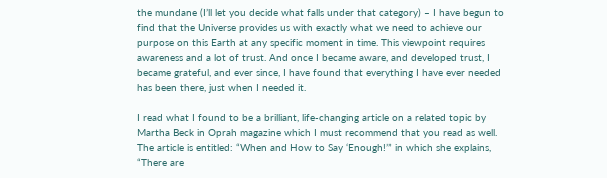the mundane (I’ll let you decide what falls under that category) – I have begun to find that the Universe provides us with exactly what we need to achieve our purpose on this Earth at any specific moment in time. This viewpoint requires awareness and a lot of trust. And once I became aware, and developed trust, I became grateful, and ever since, I have found that everything I have ever needed has been there, just when I needed it.

I read what I found to be a brilliant, life-changing article on a related topic by Martha Beck in Oprah magazine which I must recommend that you read as well. The article is entitled: “When and How to Say ‘Enough!’” in which she explains, “There are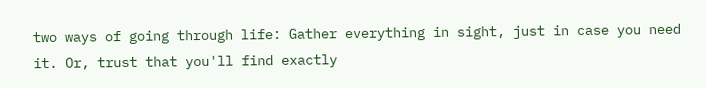two ways of going through life: Gather everything in sight, just in case you need it. Or, trust that you'll find exactly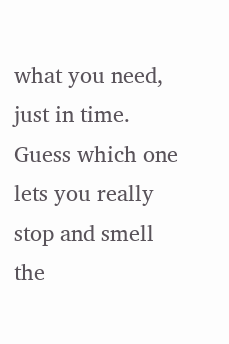what you need, just in time. Guess which one lets you really stop and smell the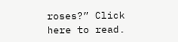roses?” Click here to read.